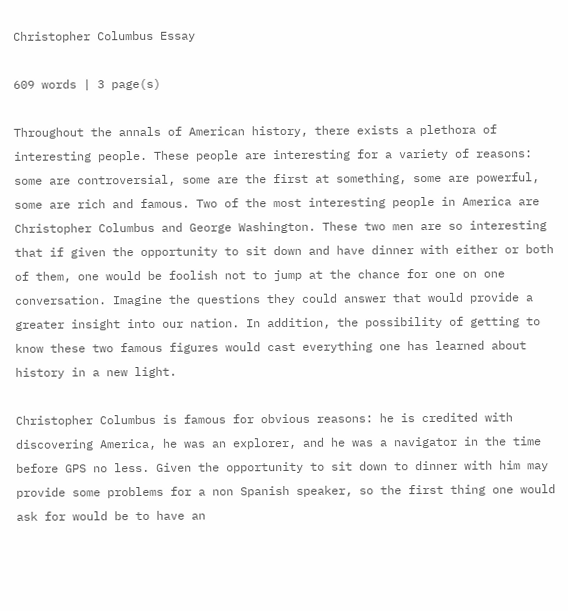Christopher Columbus Essay

609 words | 3 page(s)

Throughout the annals of American history, there exists a plethora of interesting people. These people are interesting for a variety of reasons: some are controversial, some are the first at something, some are powerful, some are rich and famous. Two of the most interesting people in America are Christopher Columbus and George Washington. These two men are so interesting that if given the opportunity to sit down and have dinner with either or both of them, one would be foolish not to jump at the chance for one on one conversation. Imagine the questions they could answer that would provide a greater insight into our nation. In addition, the possibility of getting to know these two famous figures would cast everything one has learned about history in a new light.

Christopher Columbus is famous for obvious reasons: he is credited with discovering America, he was an explorer, and he was a navigator in the time before GPS no less. Given the opportunity to sit down to dinner with him may provide some problems for a non Spanish speaker, so the first thing one would ask for would be to have an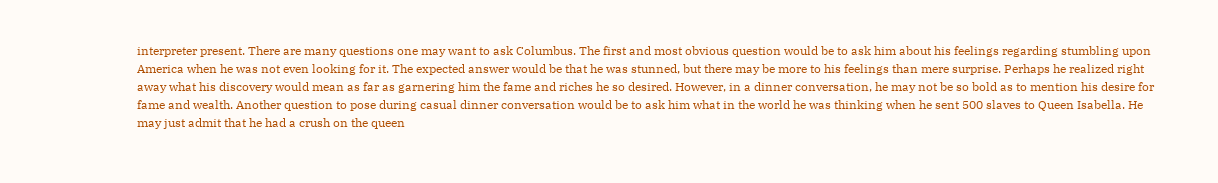interpreter present. There are many questions one may want to ask Columbus. The first and most obvious question would be to ask him about his feelings regarding stumbling upon America when he was not even looking for it. The expected answer would be that he was stunned, but there may be more to his feelings than mere surprise. Perhaps he realized right away what his discovery would mean as far as garnering him the fame and riches he so desired. However, in a dinner conversation, he may not be so bold as to mention his desire for fame and wealth. Another question to pose during casual dinner conversation would be to ask him what in the world he was thinking when he sent 500 slaves to Queen Isabella. He may just admit that he had a crush on the queen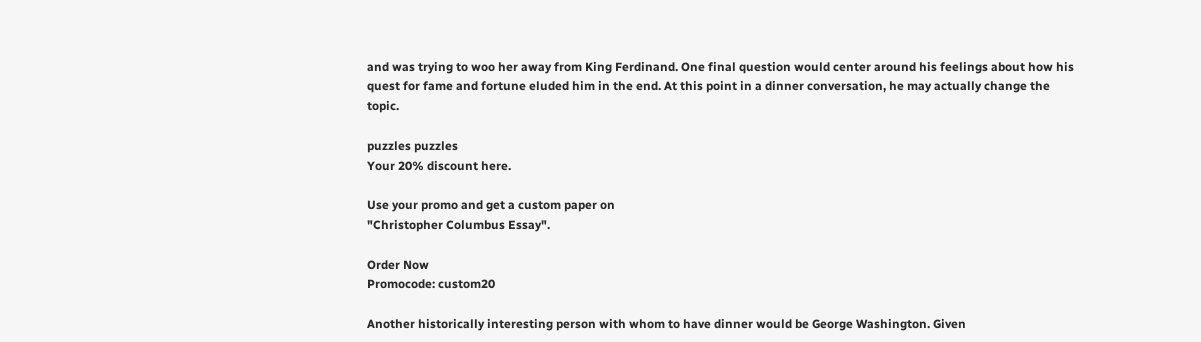and was trying to woo her away from King Ferdinand. One final question would center around his feelings about how his quest for fame and fortune eluded him in the end. At this point in a dinner conversation, he may actually change the topic.

puzzles puzzles
Your 20% discount here.

Use your promo and get a custom paper on
"Christopher Columbus Essay".

Order Now
Promocode: custom20

Another historically interesting person with whom to have dinner would be George Washington. Given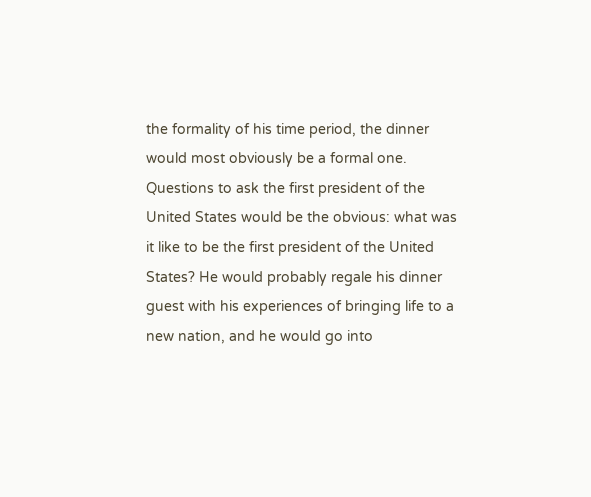the formality of his time period, the dinner would most obviously be a formal one. Questions to ask the first president of the United States would be the obvious: what was it like to be the first president of the United States? He would probably regale his dinner guest with his experiences of bringing life to a new nation, and he would go into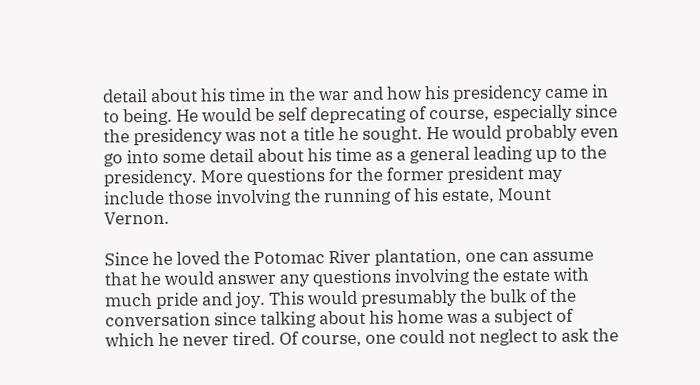detail about his time in the war and how his presidency came in to being. He would be self deprecating of course, especially since the presidency was not a title he sought. He would probably even go into some detail about his time as a general leading up to the presidency. More questions for the former president may include those involving the running of his estate, Mount Vernon.

Since he loved the Potomac River plantation, one can assume that he would answer any questions involving the estate with much pride and joy. This would presumably the bulk of the conversation since talking about his home was a subject of which he never tired. Of course, one could not neglect to ask the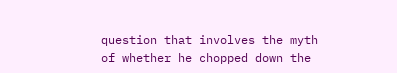question that involves the myth of whether he chopped down the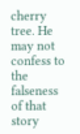cherry tree. He may not confess to the falseness of that story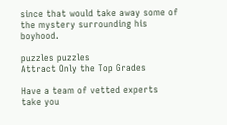since that would take away some of the mystery surrounding his boyhood.

puzzles puzzles
Attract Only the Top Grades

Have a team of vetted experts take you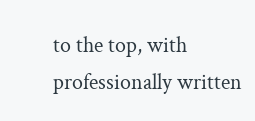to the top, with professionally written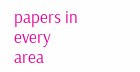papers in every area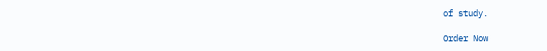of study.

Order Now